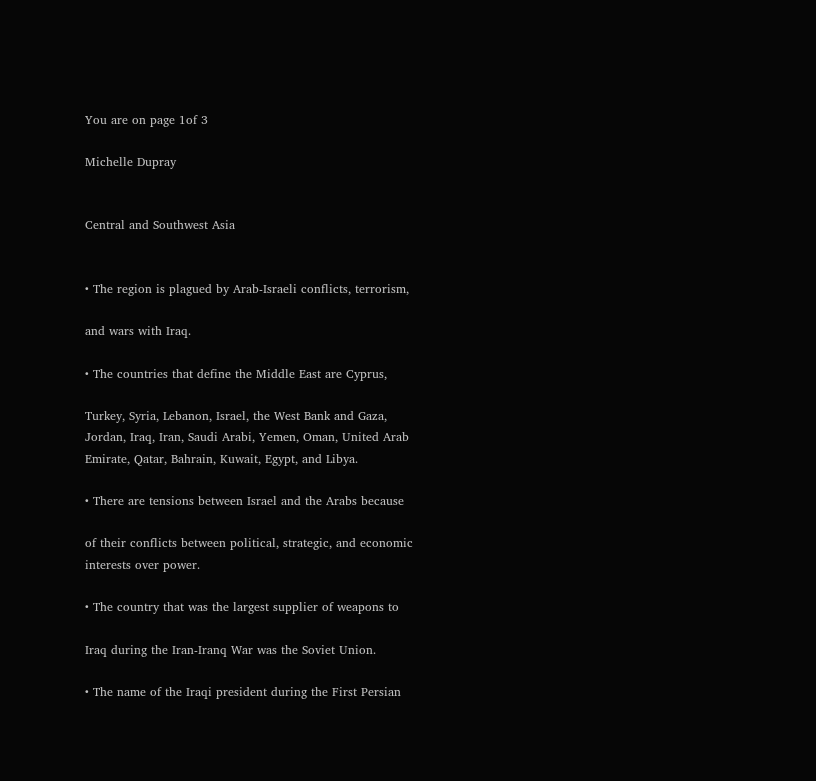You are on page 1of 3

Michelle Dupray


Central and Southwest Asia


• The region is plagued by Arab-Israeli conflicts, terrorism,

and wars with Iraq.

• The countries that define the Middle East are Cyprus,

Turkey, Syria, Lebanon, Israel, the West Bank and Gaza,
Jordan, Iraq, Iran, Saudi Arabi, Yemen, Oman, United Arab
Emirate, Qatar, Bahrain, Kuwait, Egypt, and Libya.

• There are tensions between Israel and the Arabs because

of their conflicts between political, strategic, and economic
interests over power.

• The country that was the largest supplier of weapons to

Iraq during the Iran-Iranq War was the Soviet Union.

• The name of the Iraqi president during the First Persian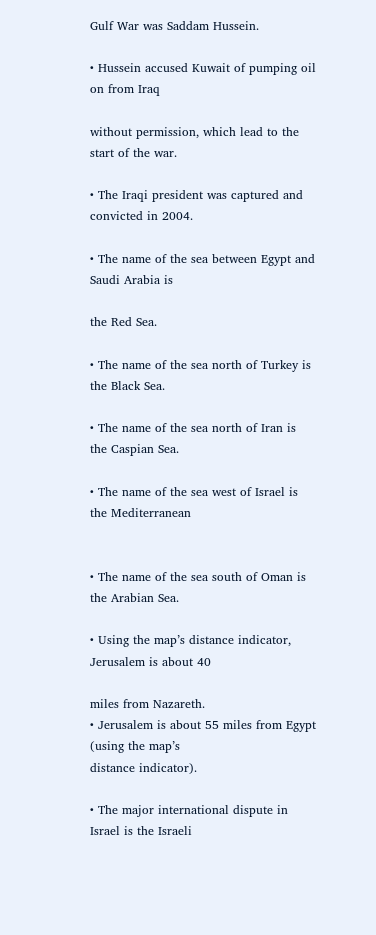Gulf War was Saddam Hussein.

• Hussein accused Kuwait of pumping oil on from Iraq

without permission, which lead to the start of the war.

• The Iraqi president was captured and convicted in 2004.

• The name of the sea between Egypt and Saudi Arabia is

the Red Sea.

• The name of the sea north of Turkey is the Black Sea.

• The name of the sea north of Iran is the Caspian Sea.

• The name of the sea west of Israel is the Mediterranean


• The name of the sea south of Oman is the Arabian Sea.

• Using the map’s distance indicator, Jerusalem is about 40

miles from Nazareth.
• Jerusalem is about 55 miles from Egypt (using the map’s
distance indicator).

• The major international dispute in Israel is the Israeli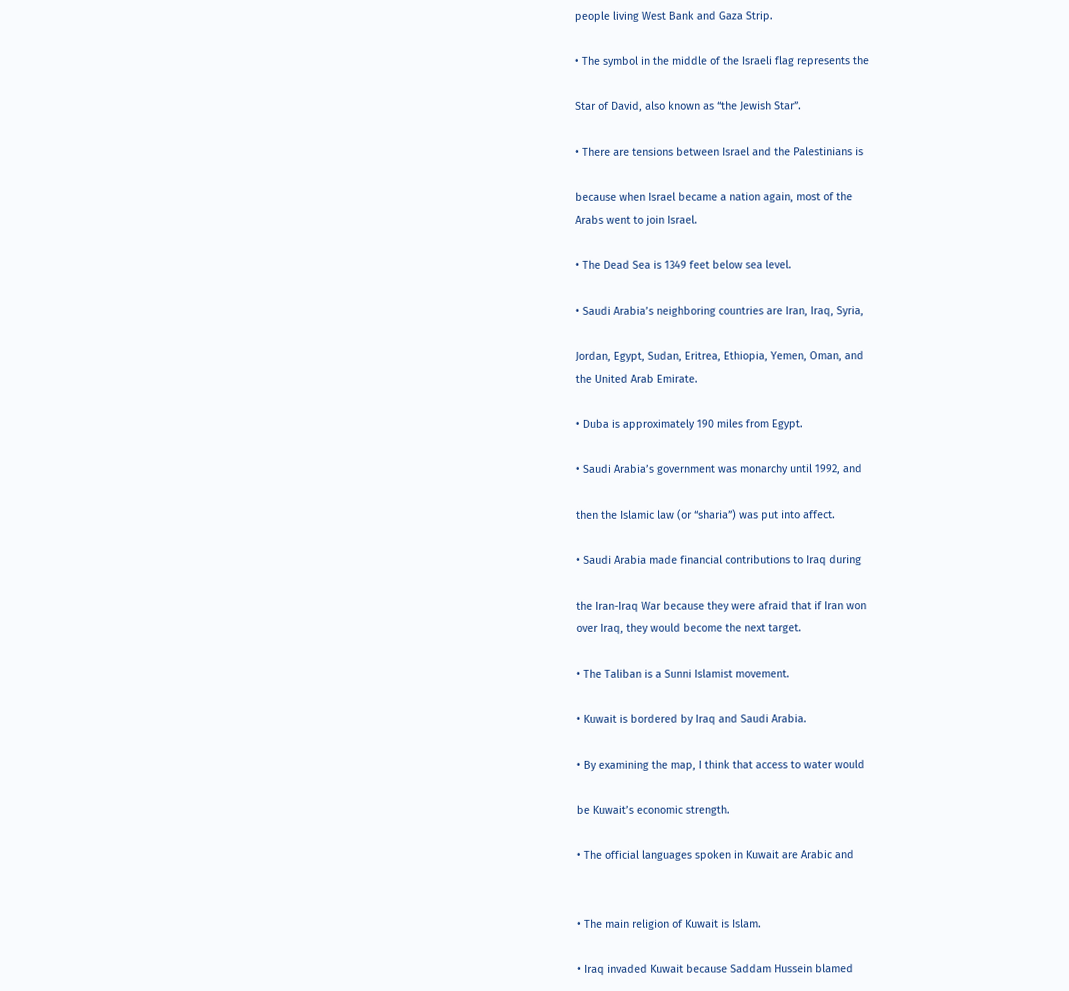people living West Bank and Gaza Strip.

• The symbol in the middle of the Israeli flag represents the

Star of David, also known as “the Jewish Star”.

• There are tensions between Israel and the Palestinians is

because when Israel became a nation again, most of the
Arabs went to join Israel.

• The Dead Sea is 1349 feet below sea level.

• Saudi Arabia’s neighboring countries are Iran, Iraq, Syria,

Jordan, Egypt, Sudan, Eritrea, Ethiopia, Yemen, Oman, and
the United Arab Emirate.

• Duba is approximately 190 miles from Egypt.

• Saudi Arabia’s government was monarchy until 1992, and

then the Islamic law (or “sharia”) was put into affect.

• Saudi Arabia made financial contributions to Iraq during

the Iran-Iraq War because they were afraid that if Iran won
over Iraq, they would become the next target.

• The Taliban is a Sunni Islamist movement.

• Kuwait is bordered by Iraq and Saudi Arabia.

• By examining the map, I think that access to water would

be Kuwait’s economic strength.

• The official languages spoken in Kuwait are Arabic and


• The main religion of Kuwait is Islam.

• Iraq invaded Kuwait because Saddam Hussein blamed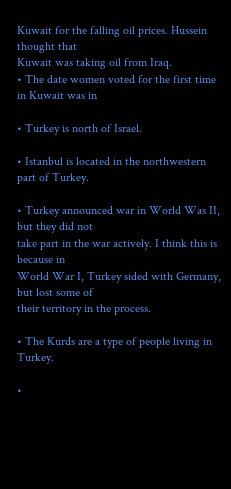Kuwait for the falling oil prices. Hussein thought that
Kuwait was taking oil from Iraq.
• The date women voted for the first time in Kuwait was in

• Turkey is north of Israel.

• Istanbul is located in the northwestern part of Turkey.

• Turkey announced war in World Was II, but they did not
take part in the war actively. I think this is because in
World War I, Turkey sided with Germany, but lost some of
their territory in the process.

• The Kurds are a type of people living in Turkey.

•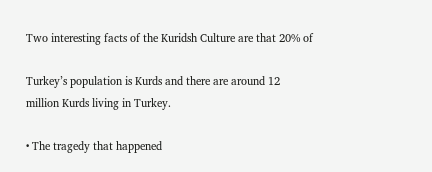Two interesting facts of the Kuridsh Culture are that 20% of

Turkey’s population is Kurds and there are around 12
million Kurds living in Turkey.

• The tragedy that happened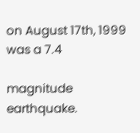on August 17th, 1999 was a 7.4

magnitude earthquake.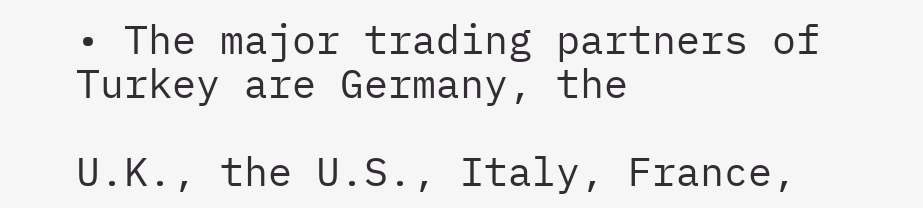• The major trading partners of Turkey are Germany, the

U.K., the U.S., Italy, France,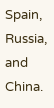Spain, Russia, and China.